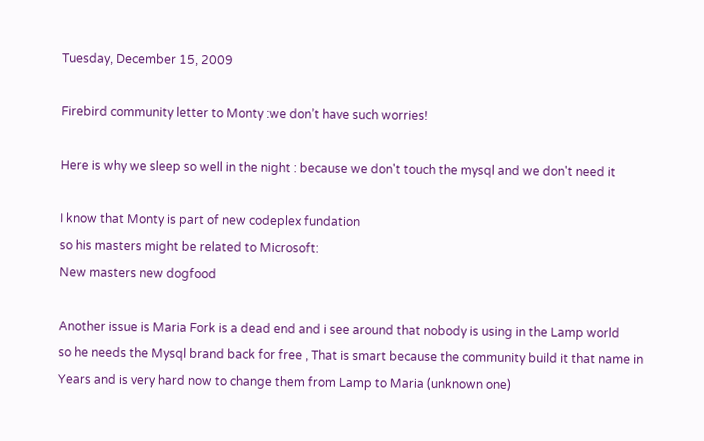Tuesday, December 15, 2009

Firebird community letter to Monty :we don’t have such worries!

Here is why we sleep so well in the night : because we don't touch the mysql and we don't need it

I know that Monty is part of new codeplex fundation
so his masters might be related to Microsoft:
New masters new dogfood

Another issue is Maria Fork is a dead end and i see around that nobody is using in the Lamp world
so he needs the Mysql brand back for free , That is smart because the community build it that name in Years and is very hard now to change them from Lamp to Maria (unknown one)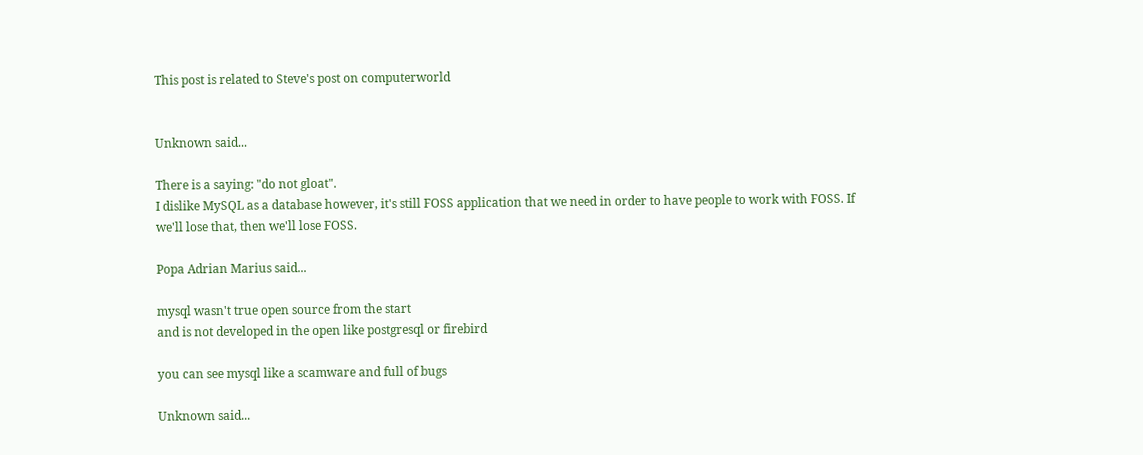This post is related to Steve's post on computerworld


Unknown said...

There is a saying: "do not gloat".
I dislike MySQL as a database however, it's still FOSS application that we need in order to have people to work with FOSS. If we'll lose that, then we'll lose FOSS.

Popa Adrian Marius said...

mysql wasn't true open source from the start
and is not developed in the open like postgresql or firebird

you can see mysql like a scamware and full of bugs

Unknown said...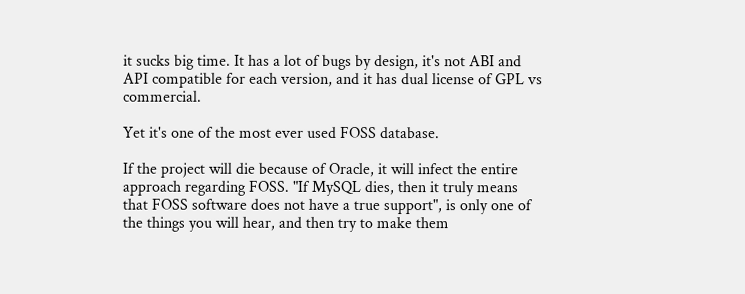it sucks big time. It has a lot of bugs by design, it's not ABI and API compatible for each version, and it has dual license of GPL vs commercial.

Yet it's one of the most ever used FOSS database.

If the project will die because of Oracle, it will infect the entire approach regarding FOSS. "If MySQL dies, then it truly means that FOSS software does not have a true support", is only one of the things you will hear, and then try to make them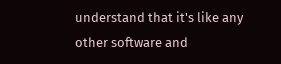understand that it's like any other software and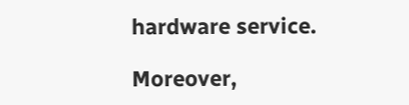hardware service.

Moreover,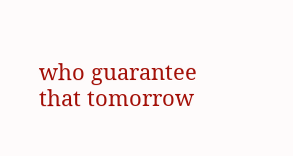who guarantee that tomorrow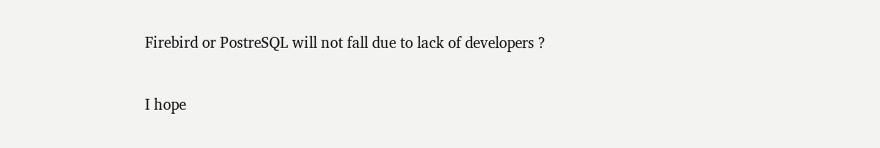Firebird or PostreSQL will not fall due to lack of developers ?

I hope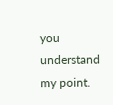you understand my point.